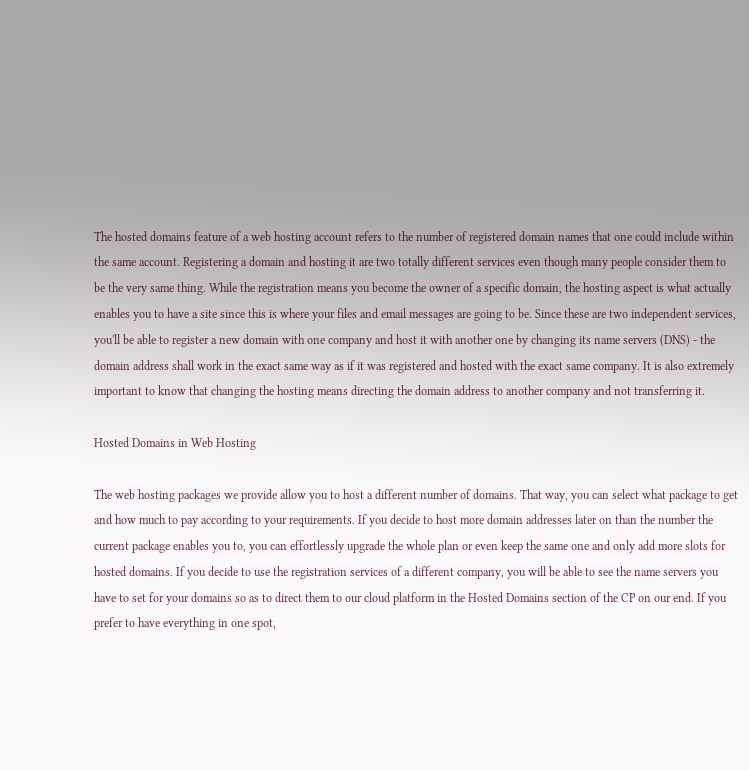The hosted domains feature of a web hosting account refers to the number of registered domain names that one could include within the same account. Registering a domain and hosting it are two totally different services even though many people consider them to be the very same thing. While the registration means you become the owner of a specific domain, the hosting aspect is what actually enables you to have a site since this is where your files and email messages are going to be. Since these are two independent services, you'll be able to register a new domain with one company and host it with another one by changing its name servers (DNS) - the domain address shall work in the exact same way as if it was registered and hosted with the exact same company. It is also extremely important to know that changing the hosting means directing the domain address to another company and not transferring it.

Hosted Domains in Web Hosting

The web hosting packages we provide allow you to host a different number of domains. That way, you can select what package to get and how much to pay according to your requirements. If you decide to host more domain addresses later on than the number the current package enables you to, you can effortlessly upgrade the whole plan or even keep the same one and only add more slots for hosted domains. If you decide to use the registration services of a different company, you will be able to see the name servers you have to set for your domains so as to direct them to our cloud platform in the Hosted Domains section of the CP on our end. If you prefer to have everything in one spot,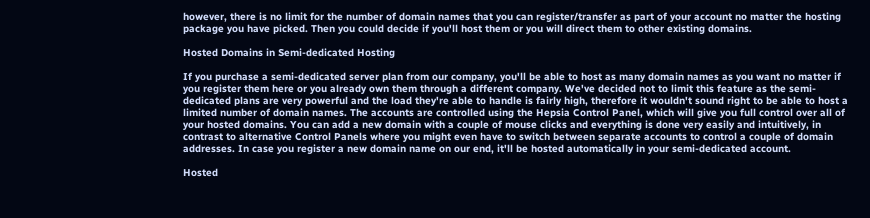however, there is no limit for the number of domain names that you can register/transfer as part of your account no matter the hosting package you have picked. Then you could decide if you'll host them or you will direct them to other existing domains.

Hosted Domains in Semi-dedicated Hosting

If you purchase a semi-dedicated server plan from our company, you'll be able to host as many domain names as you want no matter if you register them here or you already own them through a different company. We've decided not to limit this feature as the semi-dedicated plans are very powerful and the load they're able to handle is fairly high, therefore it wouldn't sound right to be able to host a limited number of domain names. The accounts are controlled using the Hepsia Control Panel, which will give you full control over all of your hosted domains. You can add a new domain with a couple of mouse clicks and everything is done very easily and intuitively, in contrast to alternative Control Panels where you might even have to switch between separate accounts to control a couple of domain addresses. In case you register a new domain name on our end, it'll be hosted automatically in your semi-dedicated account.

Hosted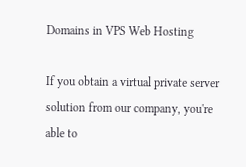Domains in VPS Web Hosting

If you obtain a virtual private server solution from our company, you're able to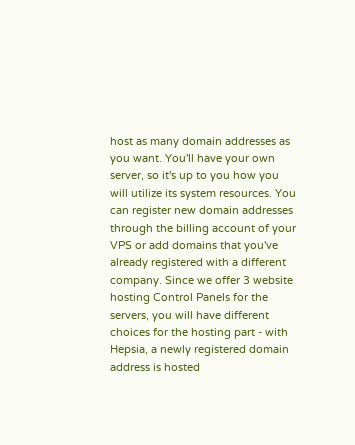host as many domain addresses as you want. You'll have your own server, so it's up to you how you will utilize its system resources. You can register new domain addresses through the billing account of your VPS or add domains that you've already registered with a different company. Since we offer 3 website hosting Control Panels for the servers, you will have different choices for the hosting part - with Hepsia, a newly registered domain address is hosted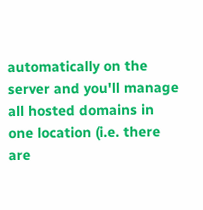automatically on the server and you'll manage all hosted domains in one location (i.e. there are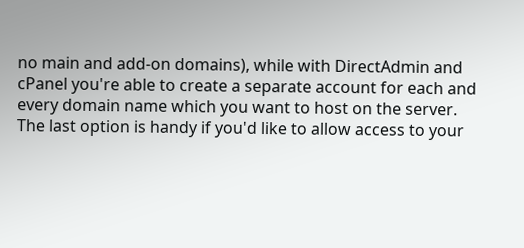no main and add-on domains), while with DirectAdmin and cPanel you're able to create a separate account for each and every domain name which you want to host on the server. The last option is handy if you'd like to allow access to your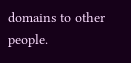domains to other people.